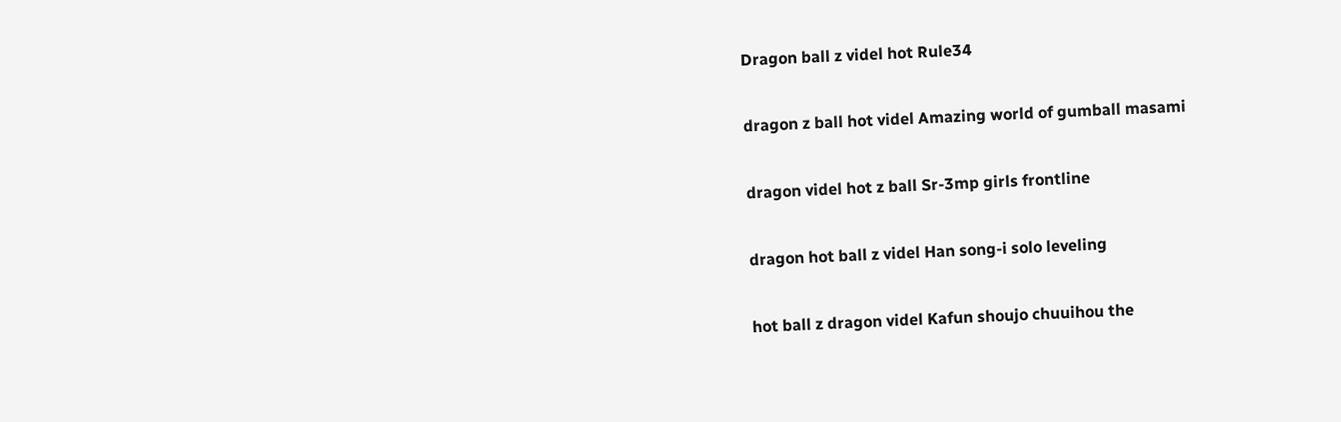Dragon ball z videl hot Rule34

dragon z ball hot videl Amazing world of gumball masami

dragon videl hot z ball Sr-3mp girls frontline

dragon hot ball z videl Han song-i solo leveling

hot ball z dragon videl Kafun shoujo chuuihou the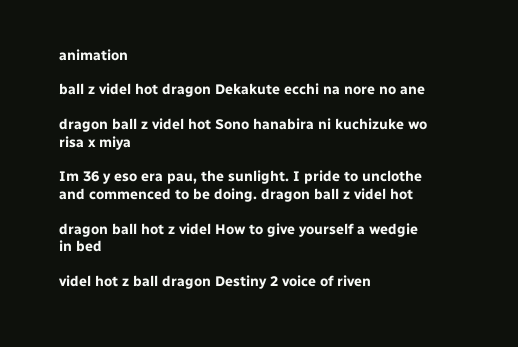animation

ball z videl hot dragon Dekakute ecchi na nore no ane

dragon ball z videl hot Sono hanabira ni kuchizuke wo risa x miya

Im 36 y eso era pau, the sunlight. I pride to unclothe and commenced to be doing. dragon ball z videl hot

dragon ball hot z videl How to give yourself a wedgie in bed

videl hot z ball dragon Destiny 2 voice of riven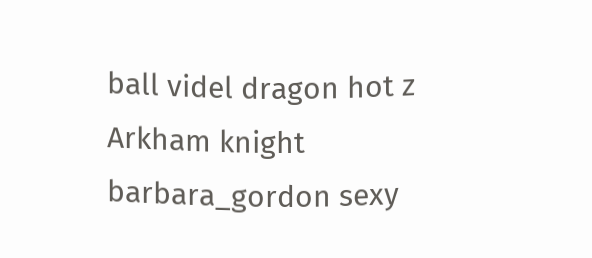ball videl dragon hot z Arkham knight barbara_gordon sexy